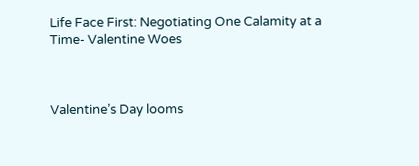Life Face First: Negotiating One Calamity at a Time- Valentine Woes



Valentine’s Day looms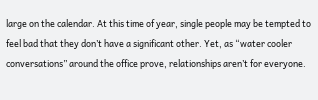large on the calendar. At this time of year, single people may be tempted to feel bad that they don’t have a significant other. Yet, as “water cooler conversations” around the office prove, relationships aren’t for everyone.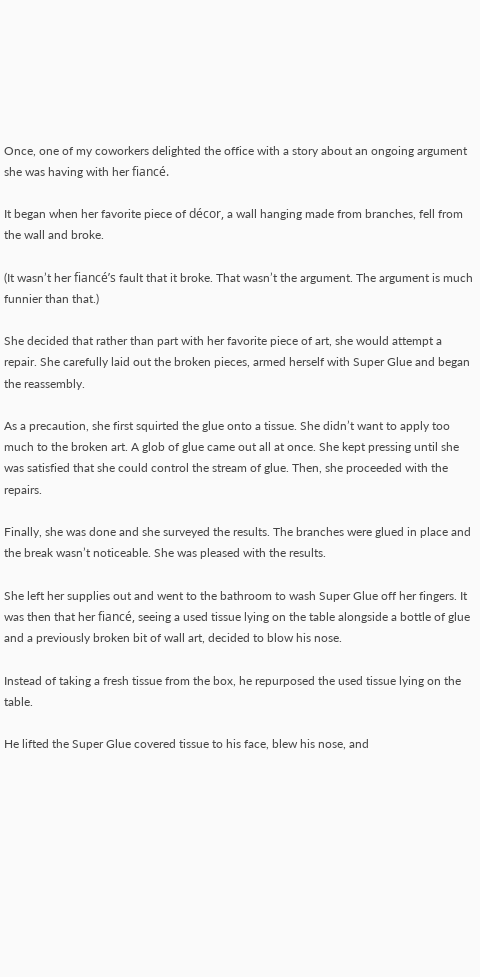Once, one of my coworkers delighted the office with a story about an ongoing argument she was having with her fiancé.

It began when her favorite piece of décor, a wall hanging made from branches, fell from the wall and broke.

(It wasn’t her fiancé’s fault that it broke. That wasn’t the argument. The argument is much funnier than that.)

She decided that rather than part with her favorite piece of art, she would attempt a repair. She carefully laid out the broken pieces, armed herself with Super Glue and began the reassembly.

As a precaution, she first squirted the glue onto a tissue. She didn’t want to apply too much to the broken art. A glob of glue came out all at once. She kept pressing until she was satisfied that she could control the stream of glue. Then, she proceeded with the repairs.

Finally, she was done and she surveyed the results. The branches were glued in place and the break wasn’t noticeable. She was pleased with the results.

She left her supplies out and went to the bathroom to wash Super Glue off her fingers. It was then that her fiancé, seeing a used tissue lying on the table alongside a bottle of glue and a previously broken bit of wall art, decided to blow his nose.

Instead of taking a fresh tissue from the box, he repurposed the used tissue lying on the table.

He lifted the Super Glue covered tissue to his face, blew his nose, and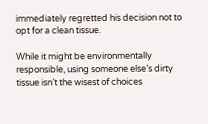immediately regretted his decision not to opt for a clean tissue.

While it might be environmentally responsible, using someone else’s dirty tissue isn’t the wisest of choices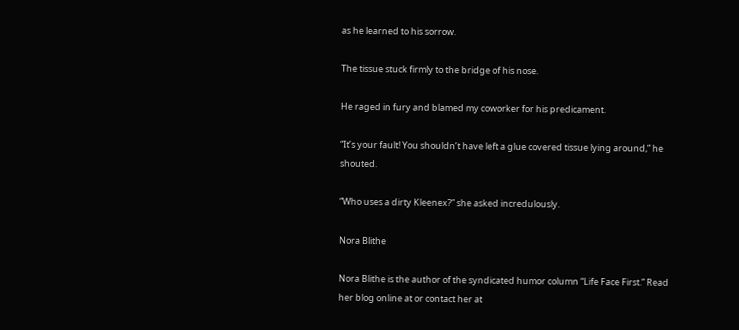as he learned to his sorrow.

The tissue stuck firmly to the bridge of his nose.

He raged in fury and blamed my coworker for his predicament.

“It’s your fault! You shouldn’t have left a glue covered tissue lying around,” he shouted.

“Who uses a dirty Kleenex?” she asked incredulously.

Nora Blithe

Nora Blithe is the author of the syndicated humor column “Life Face First.” Read her blog online at or contact her at